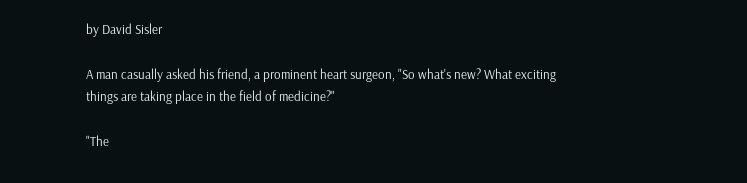by David Sisler

A man casually asked his friend, a prominent heart surgeon, "So what's new? What exciting things are taking place in the field of medicine?"

"The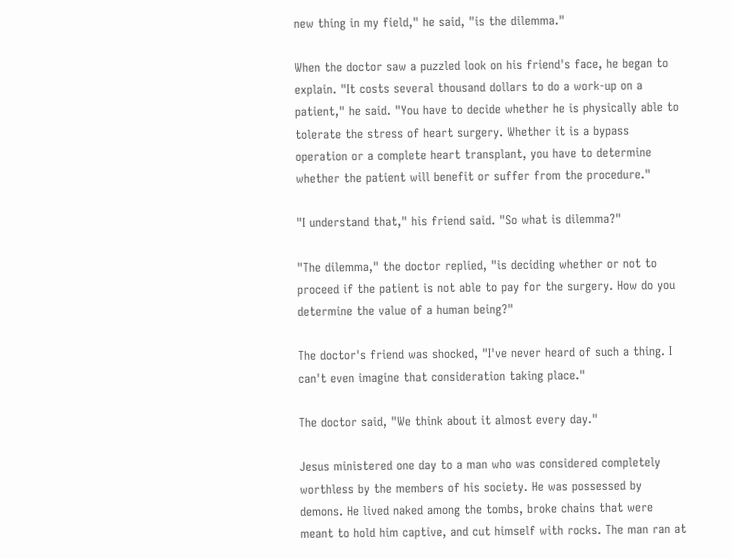new thing in my field," he said, "is the dilemma."

When the doctor saw a puzzled look on his friend's face, he began to explain. "It costs several thousand dollars to do a work-up on a patient," he said. "You have to decide whether he is physically able to tolerate the stress of heart surgery. Whether it is a bypass operation or a complete heart transplant, you have to determine whether the patient will benefit or suffer from the procedure."

"I understand that," his friend said. "So what is dilemma?"

"The dilemma," the doctor replied, "is deciding whether or not to proceed if the patient is not able to pay for the surgery. How do you determine the value of a human being?"

The doctor's friend was shocked, "I've never heard of such a thing. I can't even imagine that consideration taking place."

The doctor said, "We think about it almost every day."

Jesus ministered one day to a man who was considered completely worthless by the members of his society. He was possessed by demons. He lived naked among the tombs, broke chains that were meant to hold him captive, and cut himself with rocks. The man ran at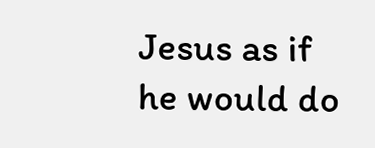Jesus as if he would do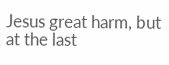Jesus great harm, but at the last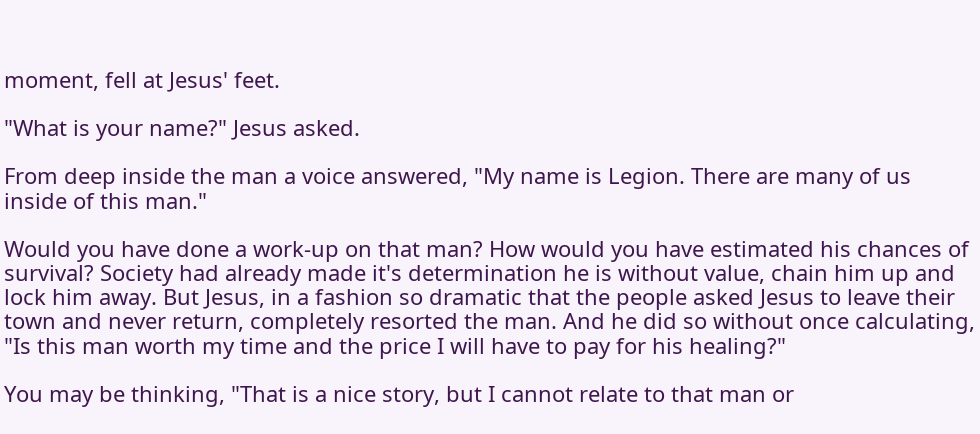moment, fell at Jesus' feet.

"What is your name?" Jesus asked.

From deep inside the man a voice answered, "My name is Legion. There are many of us inside of this man."

Would you have done a work-up on that man? How would you have estimated his chances of survival? Society had already made it's determination he is without value, chain him up and lock him away. But Jesus, in a fashion so dramatic that the people asked Jesus to leave their town and never return, completely resorted the man. And he did so without once calculating, "Is this man worth my time and the price I will have to pay for his healing?"

You may be thinking, "That is a nice story, but I cannot relate to that man or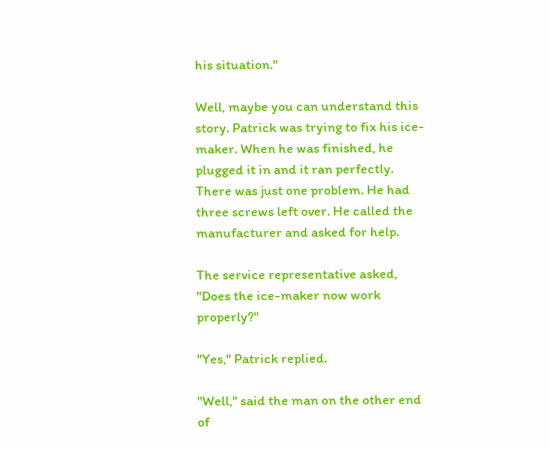his situation."

Well, maybe you can understand this story. Patrick was trying to fix his ice-maker. When he was finished, he plugged it in and it ran perfectly. There was just one problem. He had three screws left over. He called the manufacturer and asked for help.

The service representative asked, "Does the ice-maker now work properly?"

"Yes," Patrick replied.

"Well," said the man on the other end of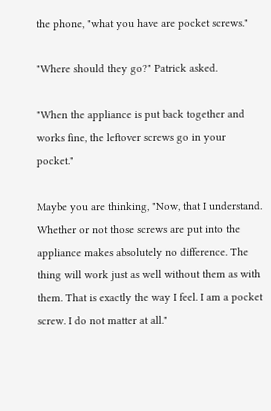the phone, "what you have are pocket screws."

"Where should they go?" Patrick asked.

"When the appliance is put back together and works fine, the leftover screws go in your pocket."

Maybe you are thinking, "Now, that I understand. Whether or not those screws are put into the appliance makes absolutely no difference. The thing will work just as well without them as with them. That is exactly the way I feel. I am a pocket screw. I do not matter at all."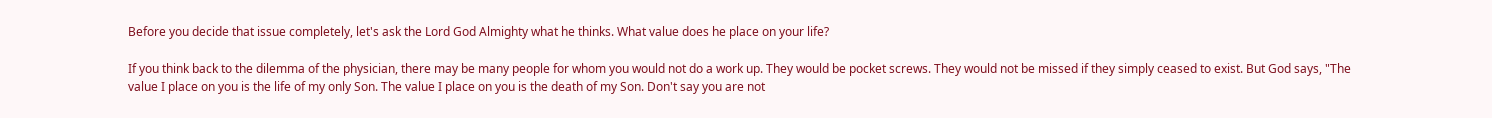Before you decide that issue completely, let's ask the Lord God Almighty what he thinks. What value does he place on your life?

If you think back to the dilemma of the physician, there may be many people for whom you would not do a work up. They would be pocket screws. They would not be missed if they simply ceased to exist. But God says, "The value I place on you is the life of my only Son. The value I place on you is the death of my Son. Don't say you are not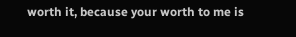worth it, because your worth to me is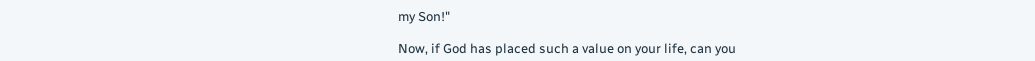my Son!"

Now, if God has placed such a value on your life, can you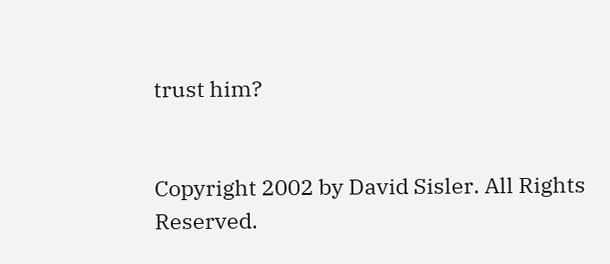trust him?


Copyright 2002 by David Sisler. All Rights Reserved.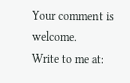Your comment is welcome.
Write to me at: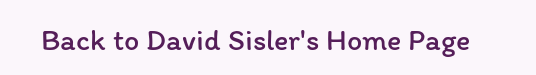Back to David Sisler's Home Page